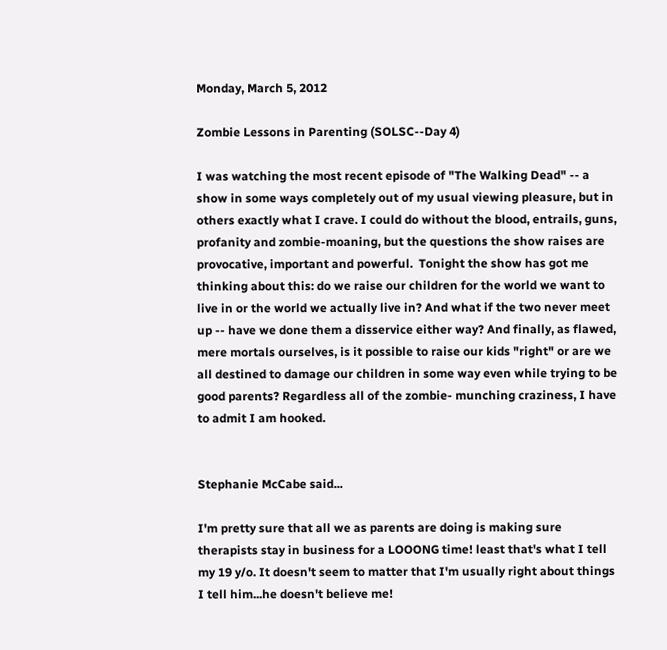Monday, March 5, 2012

Zombie Lessons in Parenting (SOLSC--Day 4)

I was watching the most recent episode of "The Walking Dead" -- a show in some ways completely out of my usual viewing pleasure, but in others exactly what I crave. I could do without the blood, entrails, guns, profanity and zombie-moaning, but the questions the show raises are provocative, important and powerful.  Tonight the show has got me thinking about this: do we raise our children for the world we want to live in or the world we actually live in? And what if the two never meet up -- have we done them a disservice either way? And finally, as flawed, mere mortals ourselves, is it possible to raise our kids "right" or are we all destined to damage our children in some way even while trying to be good parents? Regardless all of the zombie- munching craziness, I have to admit I am hooked.


Stephanie McCabe said...

I'm pretty sure that all we as parents are doing is making sure therapists stay in business for a LOOONG time! least that's what I tell my 19 y/o. It doesn't seem to matter that I'm usually right about things I tell him...he doesn't believe me!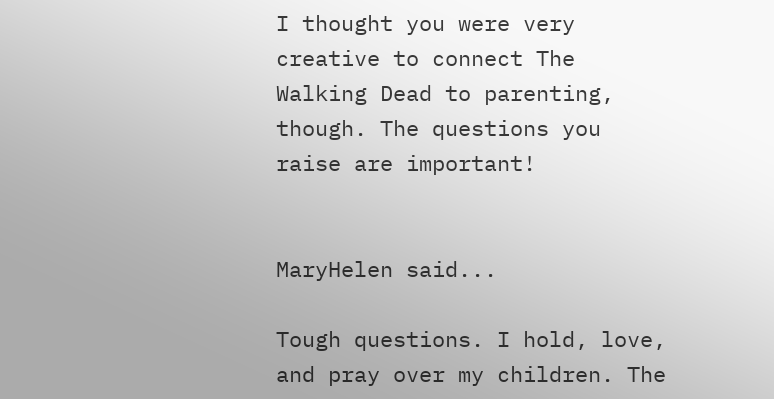I thought you were very creative to connect The Walking Dead to parenting, though. The questions you raise are important!


MaryHelen said...

Tough questions. I hold, love, and pray over my children. The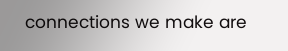connections we make are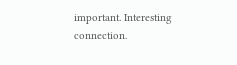important. Interesting connection.